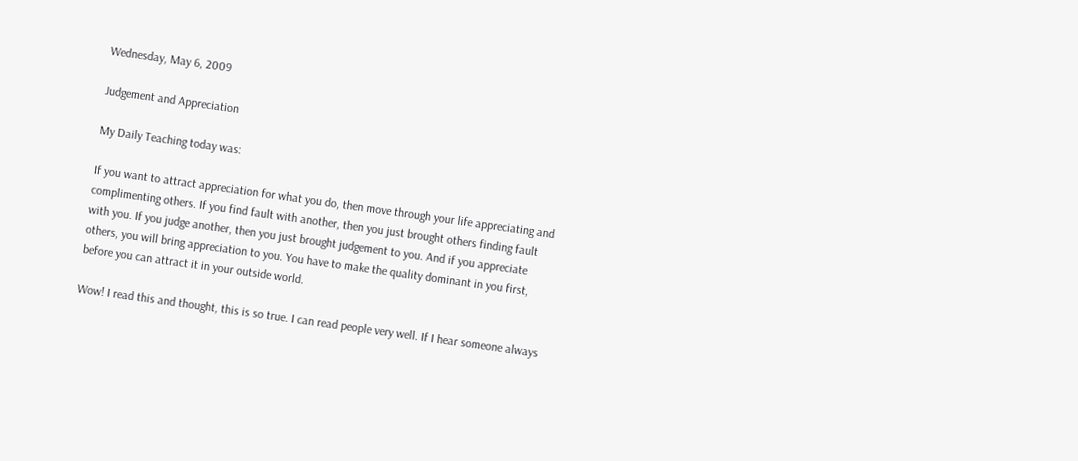Wednesday, May 6, 2009

Judgement and Appreciation

My Daily Teaching today was:

If you want to attract appreciation for what you do, then move through your life appreciating and complimenting others. If you find fault with another, then you just brought others finding fault with you. If you judge another, then you just brought judgement to you. And if you appreciate others, you will bring appreciation to you. You have to make the quality dominant in you first, before you can attract it in your outside world.

Wow! I read this and thought, this is so true. I can read people very well. If I hear someone always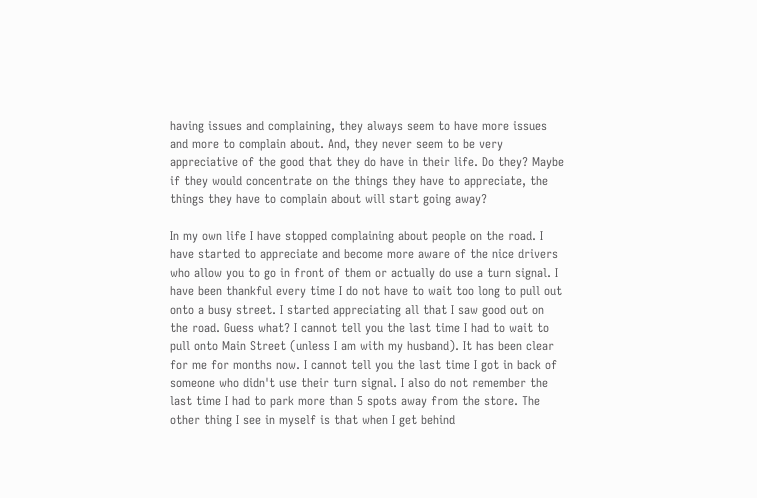having issues and complaining, they always seem to have more issues and more to complain about. And, they never seem to be very appreciative of the good that they do have in their life. Do they? Maybe if they would concentrate on the things they have to appreciate, the things they have to complain about will start going away?

In my own life I have stopped complaining about people on the road. I have started to appreciate and become more aware of the nice drivers who allow you to go in front of them or actually do use a turn signal. I have been thankful every time I do not have to wait too long to pull out onto a busy street. I started appreciating all that I saw good out on the road. Guess what? I cannot tell you the last time I had to wait to pull onto Main Street (unless I am with my husband). It has been clear for me for months now. I cannot tell you the last time I got in back of someone who didn't use their turn signal. I also do not remember the last time I had to park more than 5 spots away from the store. The other thing I see in myself is that when I get behind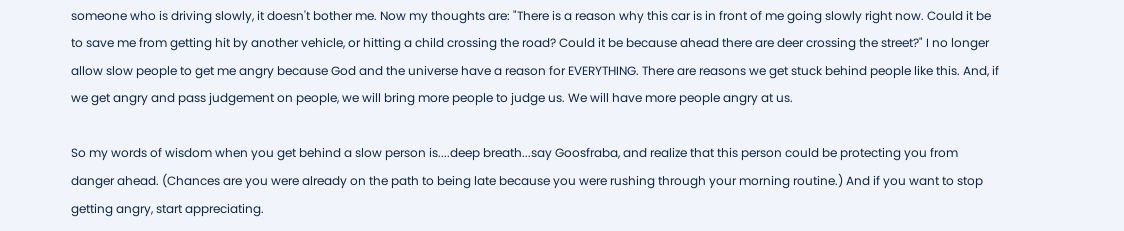someone who is driving slowly, it doesn't bother me. Now my thoughts are: "There is a reason why this car is in front of me going slowly right now. Could it be to save me from getting hit by another vehicle, or hitting a child crossing the road? Could it be because ahead there are deer crossing the street?" I no longer allow slow people to get me angry because God and the universe have a reason for EVERYTHING. There are reasons we get stuck behind people like this. And, if we get angry and pass judgement on people, we will bring more people to judge us. We will have more people angry at us.

So my words of wisdom when you get behind a slow person is....deep breath...say Goosfraba, and realize that this person could be protecting you from danger ahead. (Chances are you were already on the path to being late because you were rushing through your morning routine.) And if you want to stop getting angry, start appreciating.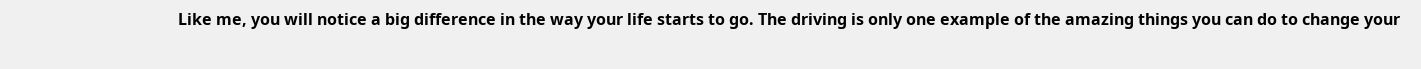Like me, you will notice a big difference in the way your life starts to go. The driving is only one example of the amazing things you can do to change your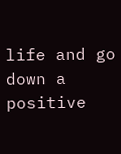life and go down a positive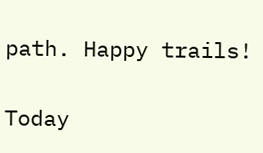path. Happy trails!

Today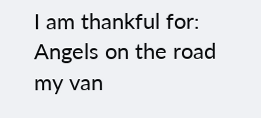I am thankful for:
Angels on the road
my van